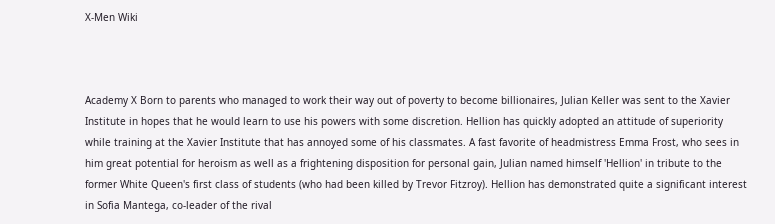X-Men Wiki



Academy X Born to parents who managed to work their way out of poverty to become billionaires, Julian Keller was sent to the Xavier Institute in hopes that he would learn to use his powers with some discretion. Hellion has quickly adopted an attitude of superiority while training at the Xavier Institute that has annoyed some of his classmates. A fast favorite of headmistress Emma Frost, who sees in him great potential for heroism as well as a frightening disposition for personal gain, Julian named himself 'Hellion' in tribute to the former White Queen's first class of students (who had been killed by Trevor Fitzroy). Hellion has demonstrated quite a significant interest in Sofia Mantega, co-leader of the rival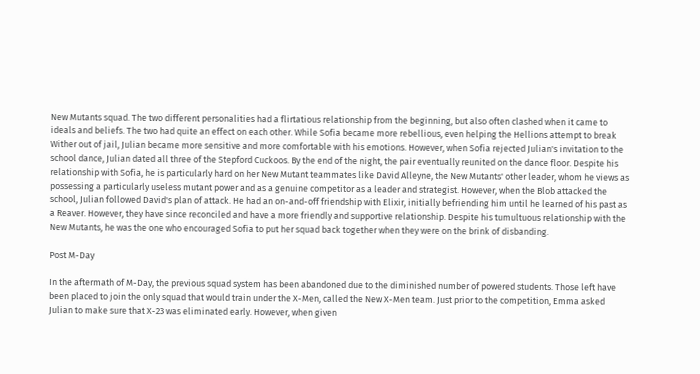New Mutants squad. The two different personalities had a flirtatious relationship from the beginning, but also often clashed when it came to ideals and beliefs. The two had quite an effect on each other. While Sofia became more rebellious, even helping the Hellions attempt to break Wither out of jail, Julian became more sensitive and more comfortable with his emotions. However, when Sofia rejected Julian's invitation to the school dance, Julian dated all three of the Stepford Cuckoos. By the end of the night, the pair eventually reunited on the dance floor. Despite his relationship with Sofia, he is particularly hard on her New Mutant teammates like David Alleyne, the New Mutants' other leader, whom he views as possessing a particularly useless mutant power and as a genuine competitor as a leader and strategist. However, when the Blob attacked the school, Julian followed David's plan of attack. He had an on-and-off friendship with Elixir, initially befriending him until he learned of his past as a Reaver. However, they have since reconciled and have a more friendly and supportive relationship. Despite his tumultuous relationship with the New Mutants, he was the one who encouraged Sofia to put her squad back together when they were on the brink of disbanding.

Post M-Day

In the aftermath of M-Day, the previous squad system has been abandoned due to the diminished number of powered students. Those left have been placed to join the only squad that would train under the X-Men, called the New X-Men team. Just prior to the competition, Emma asked Julian to make sure that X-23 was eliminated early. However, when given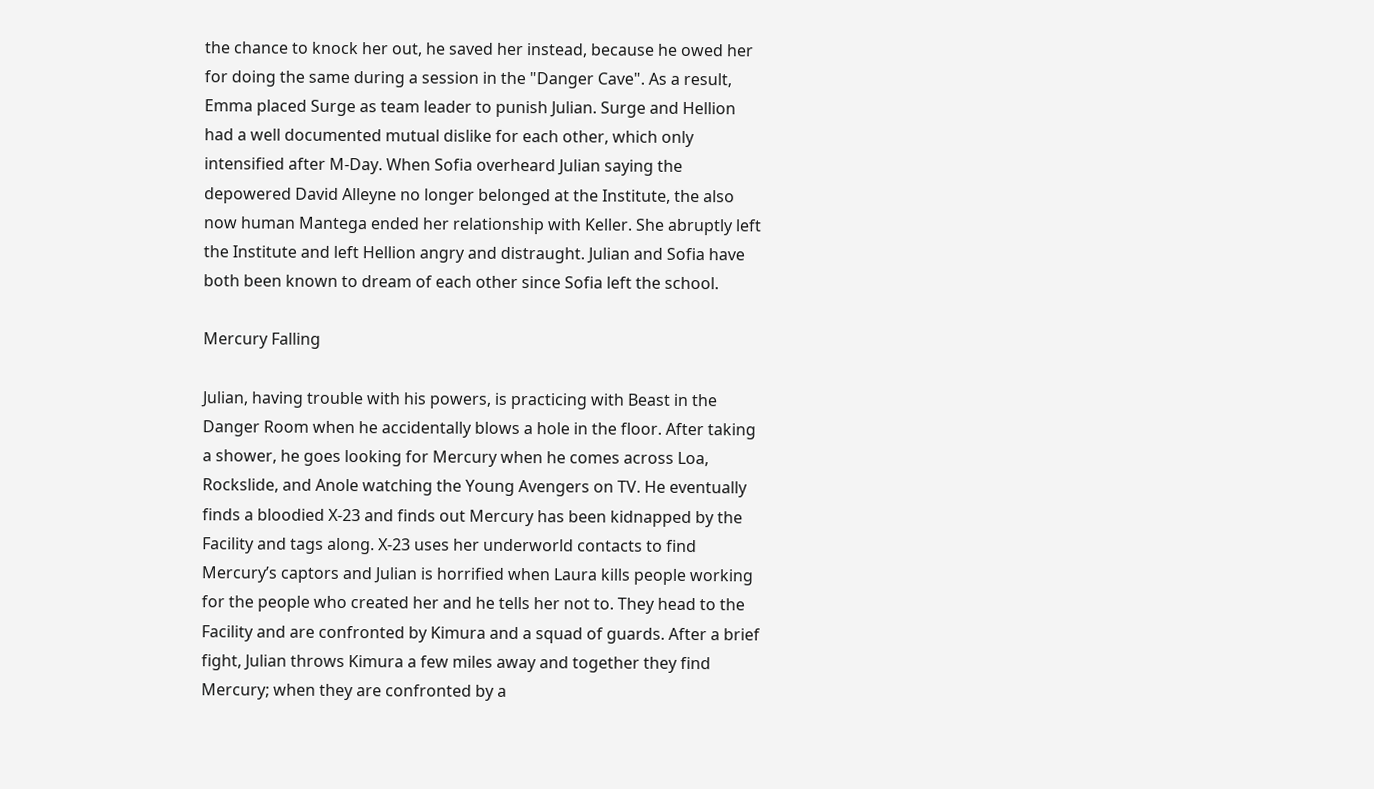the chance to knock her out, he saved her instead, because he owed her for doing the same during a session in the "Danger Cave". As a result, Emma placed Surge as team leader to punish Julian. Surge and Hellion had a well documented mutual dislike for each other, which only intensified after M-Day. When Sofia overheard Julian saying the depowered David Alleyne no longer belonged at the Institute, the also now human Mantega ended her relationship with Keller. She abruptly left the Institute and left Hellion angry and distraught. Julian and Sofia have both been known to dream of each other since Sofia left the school.

Mercury Falling

Julian, having trouble with his powers, is practicing with Beast in the Danger Room when he accidentally blows a hole in the floor. After taking a shower, he goes looking for Mercury when he comes across Loa, Rockslide, and Anole watching the Young Avengers on TV. He eventually finds a bloodied X-23 and finds out Mercury has been kidnapped by the Facility and tags along. X-23 uses her underworld contacts to find Mercury’s captors and Julian is horrified when Laura kills people working for the people who created her and he tells her not to. They head to the Facility and are confronted by Kimura and a squad of guards. After a brief fight, Julian throws Kimura a few miles away and together they find Mercury; when they are confronted by a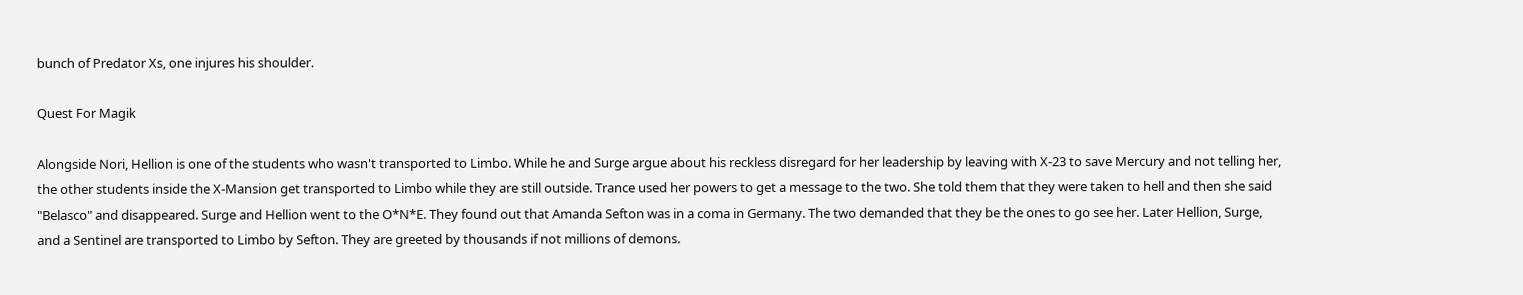bunch of Predator Xs, one injures his shoulder.

Quest For Magik

Alongside Nori, Hellion is one of the students who wasn't transported to Limbo. While he and Surge argue about his reckless disregard for her leadership by leaving with X-23 to save Mercury and not telling her, the other students inside the X-Mansion get transported to Limbo while they are still outside. Trance used her powers to get a message to the two. She told them that they were taken to hell and then she said "Belasco" and disappeared. Surge and Hellion went to the O*N*E. They found out that Amanda Sefton was in a coma in Germany. The two demanded that they be the ones to go see her. Later Hellion, Surge, and a Sentinel are transported to Limbo by Sefton. They are greeted by thousands if not millions of demons.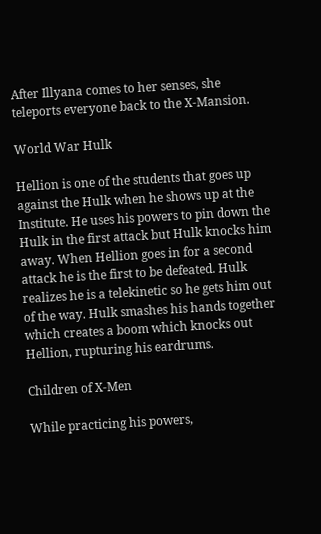After Illyana comes to her senses, she teleports everyone back to the X-Mansion.

World War Hulk

Hellion is one of the students that goes up against the Hulk when he shows up at the Institute. He uses his powers to pin down the Hulk in the first attack but Hulk knocks him away. When Hellion goes in for a second attack he is the first to be defeated. Hulk realizes he is a telekinetic so he gets him out of the way. Hulk smashes his hands together which creates a boom which knocks out Hellion, rupturing his eardrums.

Children of X-Men

While practicing his powers,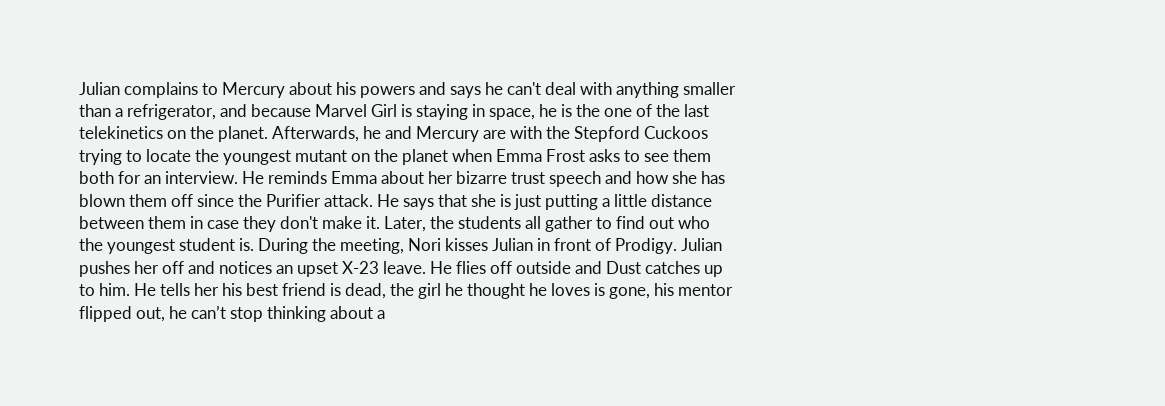Julian complains to Mercury about his powers and says he can't deal with anything smaller than a refrigerator, and because Marvel Girl is staying in space, he is the one of the last telekinetics on the planet. Afterwards, he and Mercury are with the Stepford Cuckoos trying to locate the youngest mutant on the planet when Emma Frost asks to see them both for an interview. He reminds Emma about her bizarre trust speech and how she has blown them off since the Purifier attack. He says that she is just putting a little distance between them in case they don't make it. Later, the students all gather to find out who the youngest student is. During the meeting, Nori kisses Julian in front of Prodigy. Julian pushes her off and notices an upset X-23 leave. He flies off outside and Dust catches up to him. He tells her his best friend is dead, the girl he thought he loves is gone, his mentor flipped out, he can’t stop thinking about a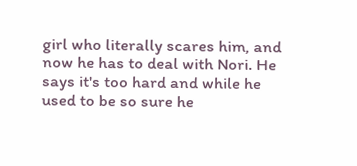girl who literally scares him, and now he has to deal with Nori. He says it's too hard and while he used to be so sure he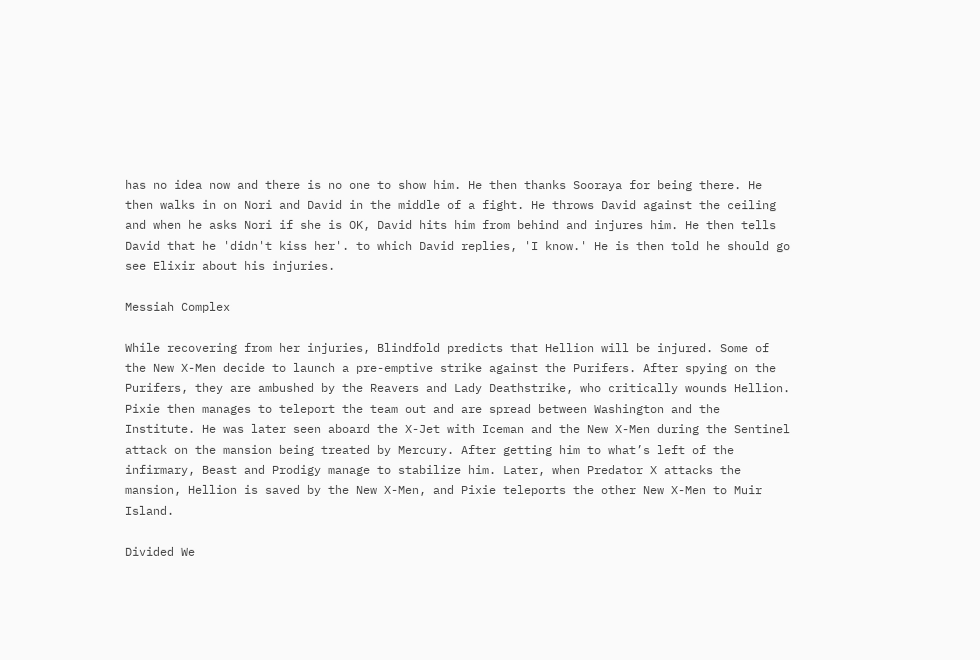has no idea now and there is no one to show him. He then thanks Sooraya for being there. He then walks in on Nori and David in the middle of a fight. He throws David against the ceiling and when he asks Nori if she is OK, David hits him from behind and injures him. He then tells David that he 'didn't kiss her'. to which David replies, 'I know.' He is then told he should go see Elixir about his injuries.

Messiah Complex

While recovering from her injuries, Blindfold predicts that Hellion will be injured. Some of the New X-Men decide to launch a pre-emptive strike against the Purifers. After spying on the Purifers, they are ambushed by the Reavers and Lady Deathstrike, who critically wounds Hellion. Pixie then manages to teleport the team out and are spread between Washington and the Institute. He was later seen aboard the X-Jet with Iceman and the New X-Men during the Sentinel attack on the mansion being treated by Mercury. After getting him to what’s left of the infirmary, Beast and Prodigy manage to stabilize him. Later, when Predator X attacks the mansion, Hellion is saved by the New X-Men, and Pixie teleports the other New X-Men to Muir Island.

Divided We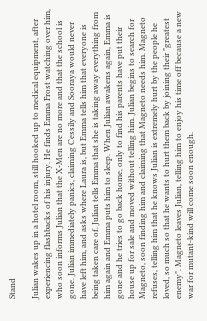Stand

Julian wakes up in a hotel room, still hooked up to medical equipment, after experiencing flashbacks of his injury. He finds Emma Frost watching over him, who soon informs Julian that the X-Men are no more and that the school is gone. Julian immediately panics, claiming Cessily and Sooraya would never have left him, and asks where Laura is, but Emma tells him that everyone is being taken care of. Julian tells Emma that she is taking away everything from him again and Emma puts him to sleep. When Julian awakens again, Emma is gone and he tries to go back home, only to find his parents have put their house up for sale and moved without telling him. Julian begins to search for Magneto, soon finding him and claiming that Magneto needs him. Magneto refuses, telling him that he knows Julian is extremely hurt by the people he loved, so much so that he wants to hurt them back by joining their "greatest enemy". Magneto leaves Julian, telling him to enjoy his time off because a new war for mutant-kind will come soon enough.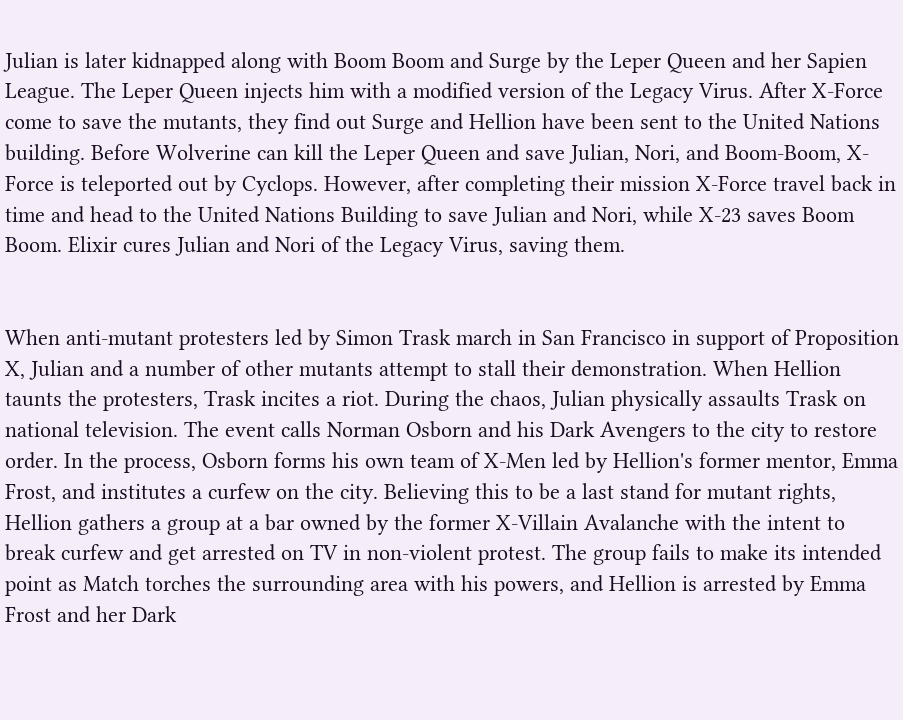Julian is later kidnapped along with Boom Boom and Surge by the Leper Queen and her Sapien League. The Leper Queen injects him with a modified version of the Legacy Virus. After X-Force come to save the mutants, they find out Surge and Hellion have been sent to the United Nations building. Before Wolverine can kill the Leper Queen and save Julian, Nori, and Boom-Boom, X-Force is teleported out by Cyclops. However, after completing their mission X-Force travel back in time and head to the United Nations Building to save Julian and Nori, while X-23 saves Boom Boom. Elixir cures Julian and Nori of the Legacy Virus, saving them.


When anti-mutant protesters led by Simon Trask march in San Francisco in support of Proposition X, Julian and a number of other mutants attempt to stall their demonstration. When Hellion taunts the protesters, Trask incites a riot. During the chaos, Julian physically assaults Trask on national television. The event calls Norman Osborn and his Dark Avengers to the city to restore order. In the process, Osborn forms his own team of X-Men led by Hellion's former mentor, Emma Frost, and institutes a curfew on the city. Believing this to be a last stand for mutant rights, Hellion gathers a group at a bar owned by the former X-Villain Avalanche with the intent to break curfew and get arrested on TV in non-violent protest. The group fails to make its intended point as Match torches the surrounding area with his powers, and Hellion is arrested by Emma Frost and her Dark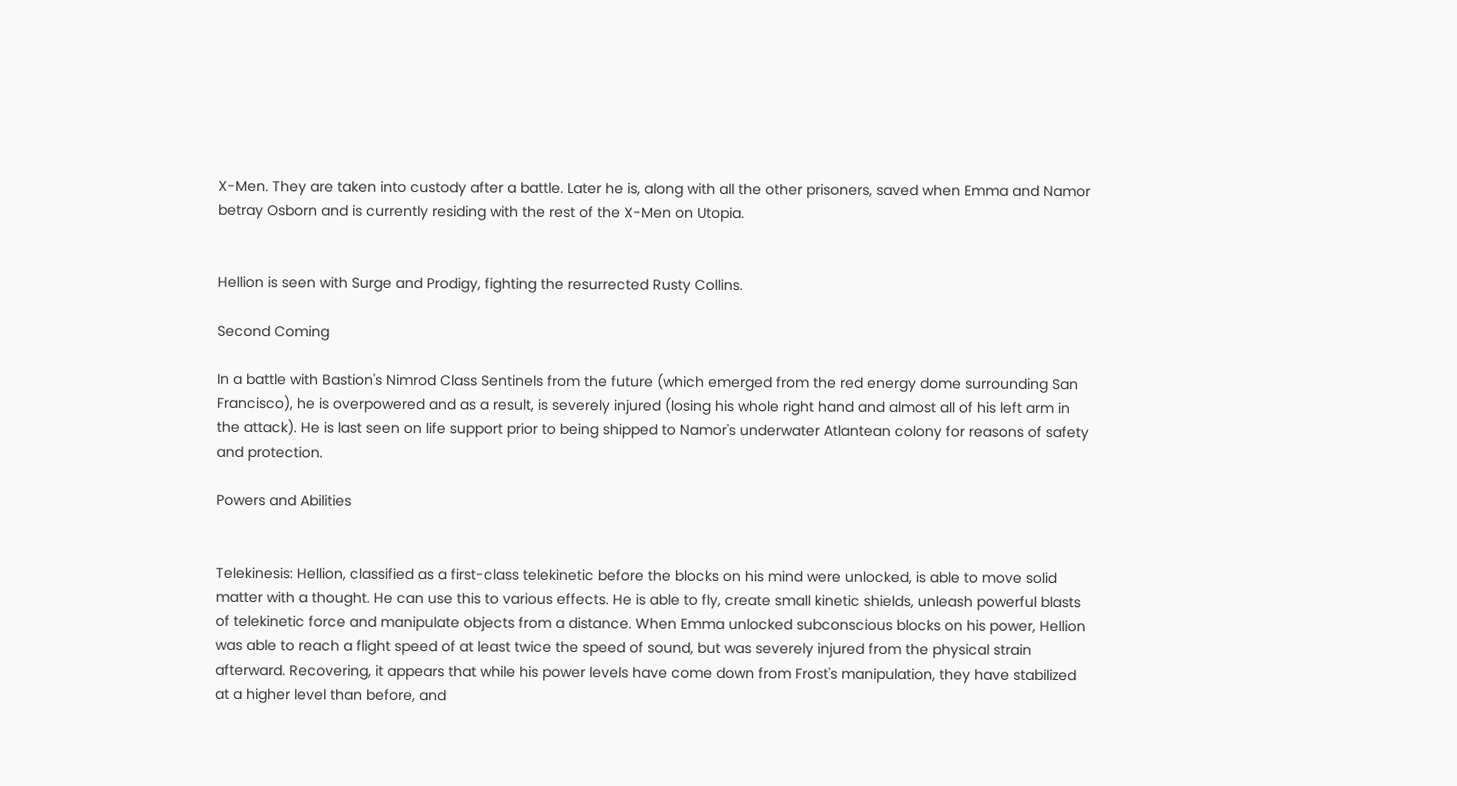X-Men. They are taken into custody after a battle. Later he is, along with all the other prisoners, saved when Emma and Namor betray Osborn and is currently residing with the rest of the X-Men on Utopia.


Hellion is seen with Surge and Prodigy, fighting the resurrected Rusty Collins.

Second Coming

In a battle with Bastion's Nimrod Class Sentinels from the future (which emerged from the red energy dome surrounding San Francisco), he is overpowered and as a result, is severely injured (losing his whole right hand and almost all of his left arm in the attack). He is last seen on life support prior to being shipped to Namor's underwater Atlantean colony for reasons of safety and protection.

Powers and Abilities


Telekinesis: Hellion, classified as a first-class telekinetic before the blocks on his mind were unlocked, is able to move solid matter with a thought. He can use this to various effects. He is able to fly, create small kinetic shields, unleash powerful blasts of telekinetic force and manipulate objects from a distance. When Emma unlocked subconscious blocks on his power, Hellion was able to reach a flight speed of at least twice the speed of sound, but was severely injured from the physical strain afterward. Recovering, it appears that while his power levels have come down from Frost's manipulation, they have stabilized at a higher level than before, and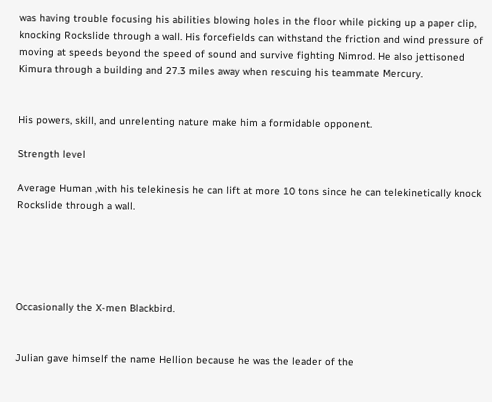was having trouble focusing his abilities blowing holes in the floor while picking up a paper clip, knocking Rockslide through a wall. His forcefields can withstand the friction and wind pressure of moving at speeds beyond the speed of sound and survive fighting Nimrod. He also jettisoned Kimura through a building and 27.3 miles away when rescuing his teammate Mercury.


His powers, skill, and unrelenting nature make him a formidable opponent.

Strength level

Average Human ,with his telekinesis he can lift at more 10 tons since he can telekinetically knock Rockslide through a wall.





Occasionally the X-men Blackbird.


Julian gave himself the name Hellion because he was the leader of the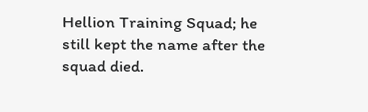Hellion Training Squad; he still kept the name after the squad died.